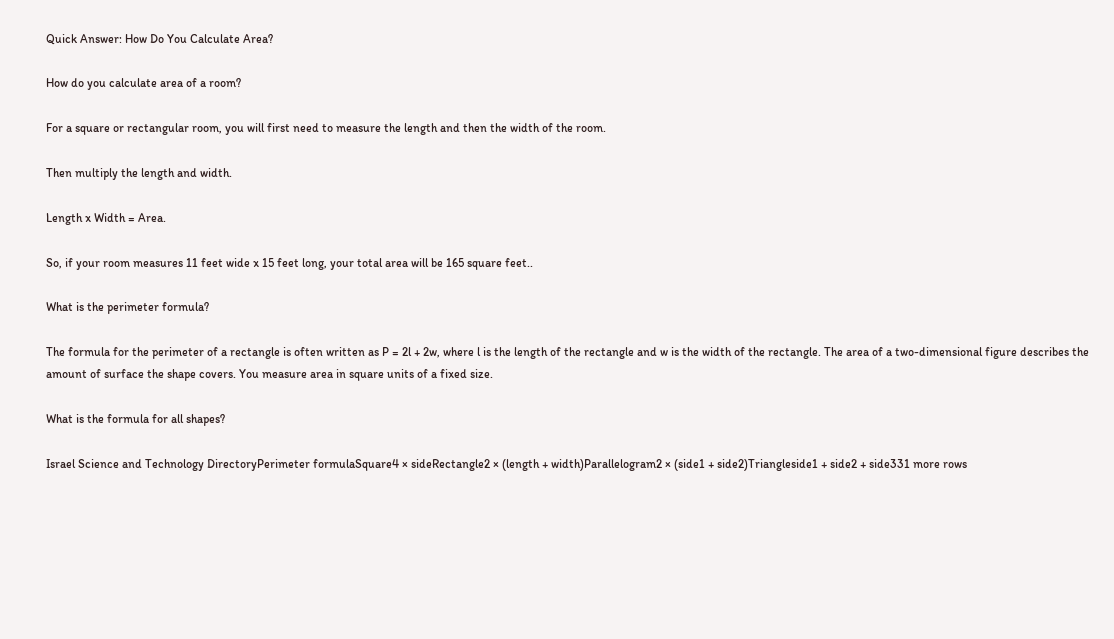Quick Answer: How Do You Calculate Area?

How do you calculate area of a room?

For a square or rectangular room, you will first need to measure the length and then the width of the room.

Then multiply the length and width.

Length x Width = Area.

So, if your room measures 11 feet wide x 15 feet long, your total area will be 165 square feet..

What is the perimeter formula?

The formula for the perimeter of a rectangle is often written as P = 2l + 2w, where l is the length of the rectangle and w is the width of the rectangle. The area of a two-dimensional figure describes the amount of surface the shape covers. You measure area in square units of a fixed size.

What is the formula for all shapes?

Israel Science and Technology DirectoryPerimeter formulaSquare4 × sideRectangle2 × (length + width)Parallelogram2 × (side1 + side2)Triangleside1 + side2 + side331 more rows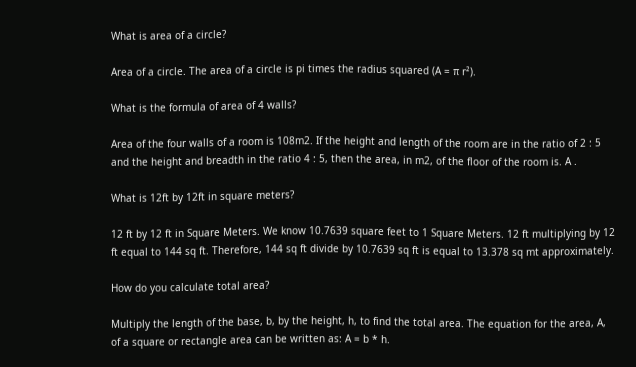What is area of a circle?

Area of a circle. The area of a circle is pi times the radius squared (A = π r²).

What is the formula of area of 4 walls?

Area of the four walls of a room is 108m2. If the height and length of the room are in the ratio of 2 : 5 and the height and breadth in the ratio 4 : 5, then the area, in m2, of the floor of the room is. A .

What is 12ft by 12ft in square meters?

12 ft by 12 ft in Square Meters. We know 10.7639 square feet to 1 Square Meters. 12 ft multiplying by 12 ft equal to 144 sq ft. Therefore, 144 sq ft divide by 10.7639 sq ft is equal to 13.378 sq mt approximately.

How do you calculate total area?

Multiply the length of the base, b, by the height, h, to find the total area. The equation for the area, A, of a square or rectangle area can be written as: A = b * h.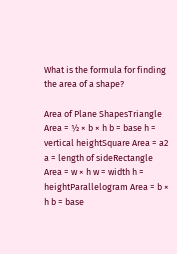What is the formula for finding the area of a shape?

Area of Plane ShapesTriangle Area = ½ × b × h b = base h = vertical heightSquare Area = a2 a = length of sideRectangle Area = w × h w = width h = heightParallelogram Area = b × h b = base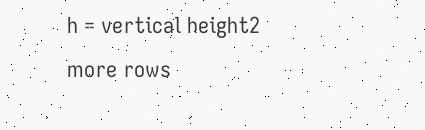h = vertical height2 more rows